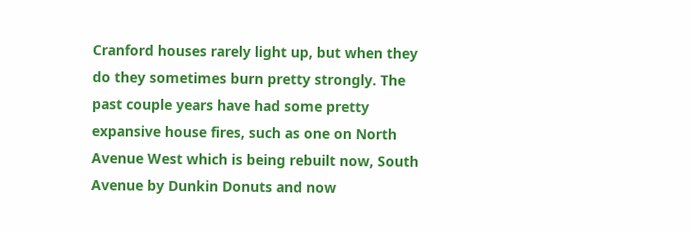Cranford houses rarely light up, but when they do they sometimes burn pretty strongly. The past couple years have had some pretty expansive house fires, such as one on North Avenue West which is being rebuilt now, South Avenue by Dunkin Donuts and now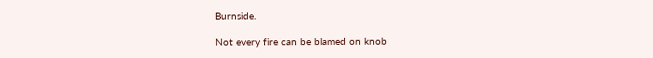Burnside.

Not every fire can be blamed on knob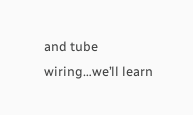and tube wiring…we’ll learn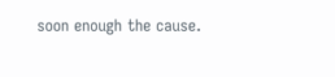soon enough the cause.